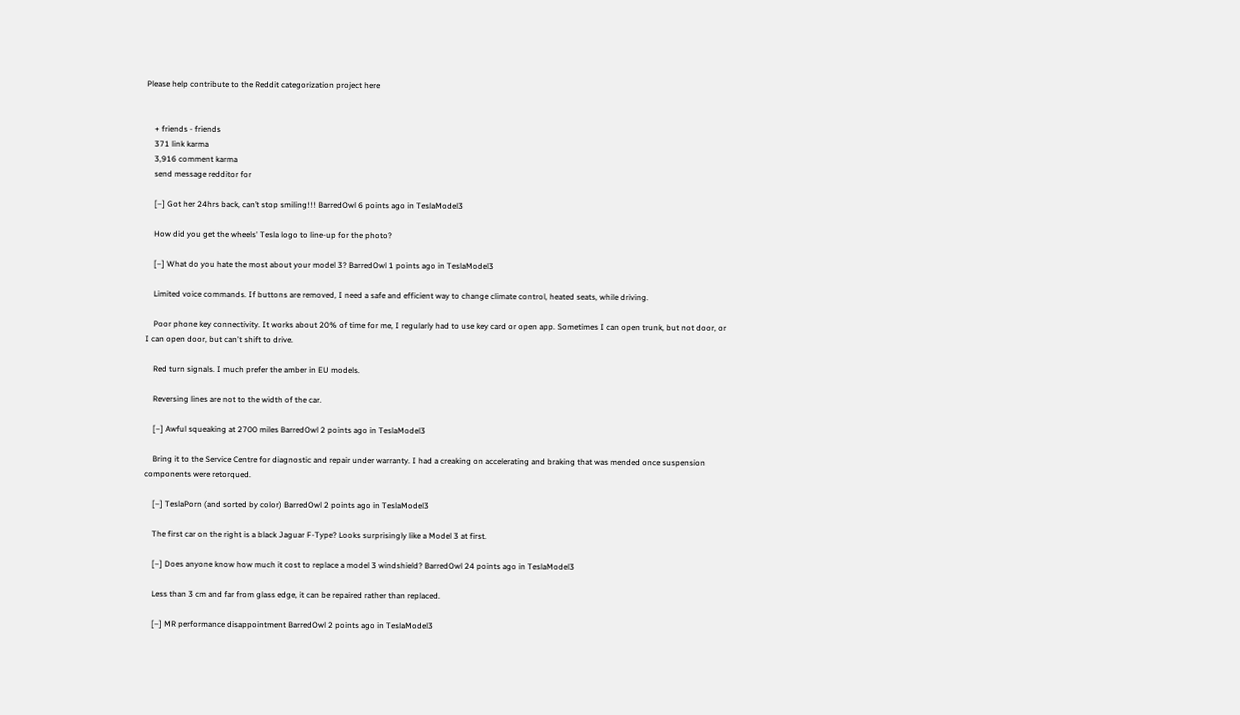Please help contribute to the Reddit categorization project here


    + friends - friends
    371 link karma
    3,916 comment karma
    send message redditor for

    [–] Got her 24hrs back, can’t stop smiling!!! BarredOwl 6 points ago in TeslaModel3

    How did you get the wheels' Tesla logo to line-up for the photo?

    [–] What do you hate the most about your model 3? BarredOwl 1 points ago in TeslaModel3

    Limited voice commands. If buttons are removed, I need a safe and efficient way to change climate control, heated seats, while driving.

    Poor phone key connectivity. It works about 20% of time for me, I regularly had to use key card or open app. Sometimes I can open trunk, but not door, or I can open door, but can't shift to drive.

    Red turn signals. I much prefer the amber in EU models.

    Reversing lines are not to the width of the car.

    [–] Awful squeaking at 2700 miles BarredOwl 2 points ago in TeslaModel3

    Bring it to the Service Centre for diagnostic and repair under warranty. I had a creaking on accelerating and braking that was mended once suspension components were retorqued.

    [–] TeslaPorn (and sorted by color) BarredOwl 2 points ago in TeslaModel3

    The first car on the right is a black Jaguar F-Type? Looks surprisingly like a Model 3 at first.

    [–] Does anyone know how much it cost to replace a model 3 windshield? BarredOwl 24 points ago in TeslaModel3

    Less than 3 cm and far from glass edge, it can be repaired rather than replaced.

    [–] MR performance disappointment BarredOwl 2 points ago in TeslaModel3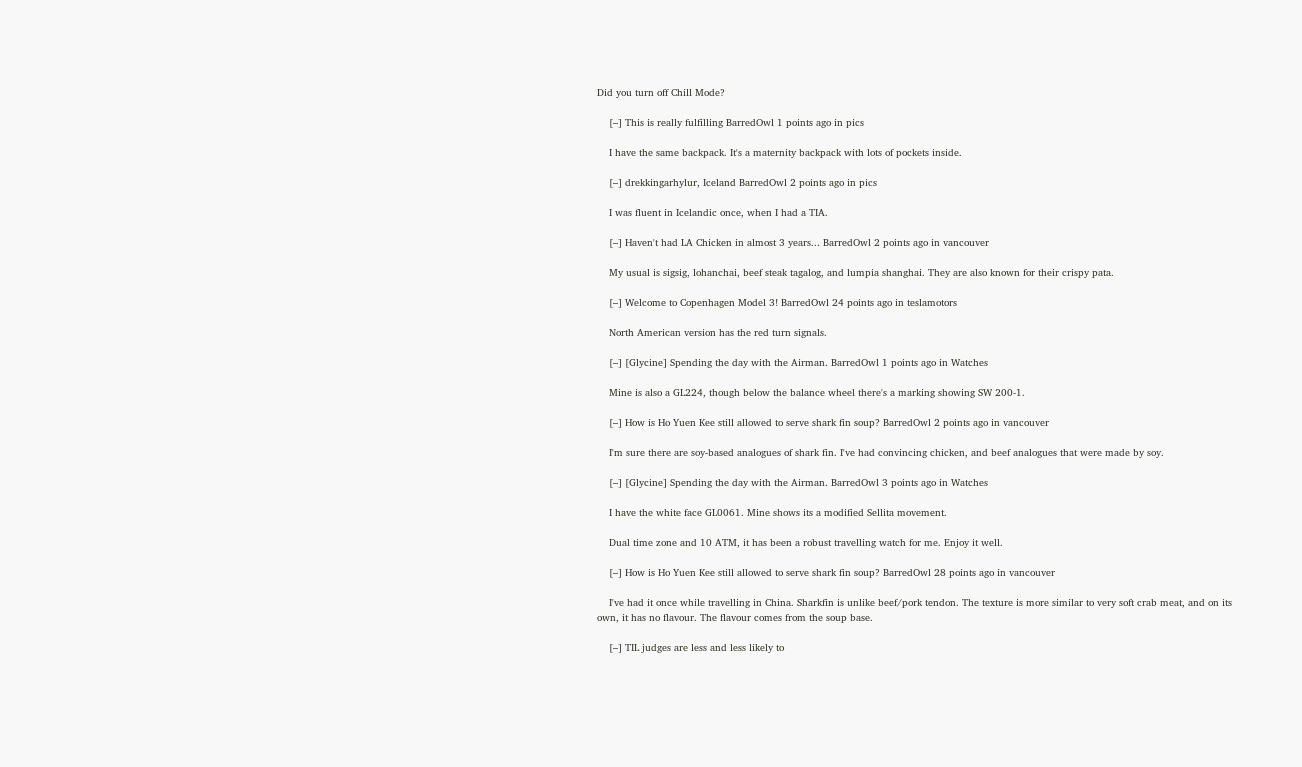Did you turn off Chill Mode?

    [–] This is really fulfilling BarredOwl 1 points ago in pics

    I have the same backpack. It's a maternity backpack with lots of pockets inside.

    [–] drekkingarhylur, Iceland BarredOwl 2 points ago in pics

    I was fluent in Icelandic once, when I had a TIA.

    [–] Haven't had LA Chicken in almost 3 years... BarredOwl 2 points ago in vancouver

    My usual is sigsig, lohanchai, beef steak tagalog, and lumpia shanghai. They are also known for their crispy pata.

    [–] Welcome to Copenhagen Model 3! BarredOwl 24 points ago in teslamotors

    North American version has the red turn signals.

    [–] [Glycine] Spending the day with the Airman. BarredOwl 1 points ago in Watches

    Mine is also a GL224, though below the balance wheel there's a marking showing SW 200-1.

    [–] How is Ho Yuen Kee still allowed to serve shark fin soup? BarredOwl 2 points ago in vancouver

    I'm sure there are soy-based analogues of shark fin. I've had convincing chicken, and beef analogues that were made by soy.

    [–] [Glycine] Spending the day with the Airman. BarredOwl 3 points ago in Watches

    I have the white face GL0061. Mine shows its a modified Sellita movement.

    Dual time zone and 10 ATM, it has been a robust travelling watch for me. Enjoy it well.

    [–] How is Ho Yuen Kee still allowed to serve shark fin soup? BarredOwl 28 points ago in vancouver

    I've had it once while travelling in China. Sharkfin is unlike beef/pork tendon. The texture is more similar to very soft crab meat, and on its own, it has no flavour. The flavour comes from the soup base.

    [–] TIL judges are less and less likely to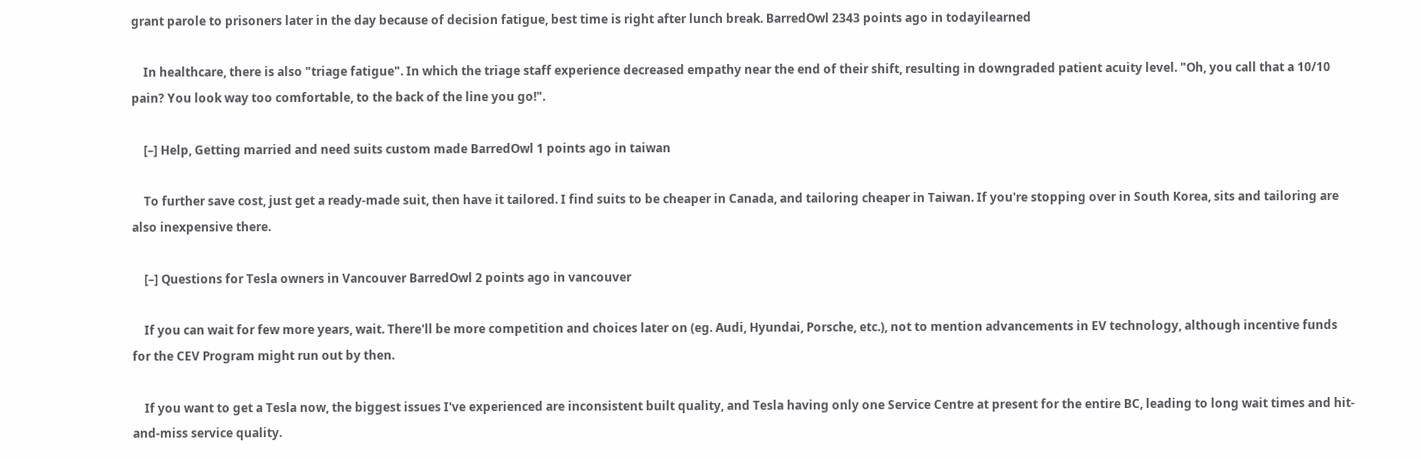grant parole to prisoners later in the day because of decision fatigue, best time is right after lunch break. BarredOwl 2343 points ago in todayilearned

    In healthcare, there is also "triage fatigue". In which the triage staff experience decreased empathy near the end of their shift, resulting in downgraded patient acuity level. "Oh, you call that a 10/10 pain? You look way too comfortable, to the back of the line you go!".

    [–] Help, Getting married and need suits custom made BarredOwl 1 points ago in taiwan

    To further save cost, just get a ready-made suit, then have it tailored. I find suits to be cheaper in Canada, and tailoring cheaper in Taiwan. If you're stopping over in South Korea, sits and tailoring are also inexpensive there.

    [–] Questions for Tesla owners in Vancouver BarredOwl 2 points ago in vancouver

    If you can wait for few more years, wait. There'll be more competition and choices later on (eg. Audi, Hyundai, Porsche, etc.), not to mention advancements in EV technology, although incentive funds for the CEV Program might run out by then.

    If you want to get a Tesla now, the biggest issues I've experienced are inconsistent built quality, and Tesla having only one Service Centre at present for the entire BC, leading to long wait times and hit-and-miss service quality.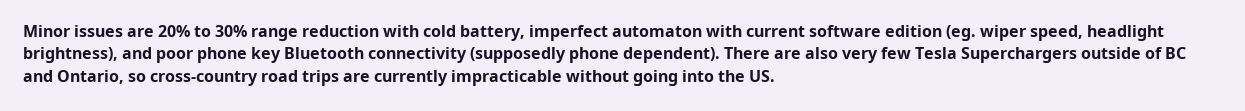Minor issues are 20% to 30% range reduction with cold battery, imperfect automaton with current software edition (eg. wiper speed, headlight brightness), and poor phone key Bluetooth connectivity (supposedly phone dependent). There are also very few Tesla Superchargers outside of BC and Ontario, so cross-country road trips are currently impracticable without going into the US.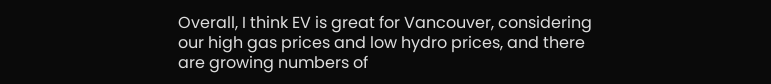Overall, I think EV is great for Vancouver, considering our high gas prices and low hydro prices, and there are growing numbers of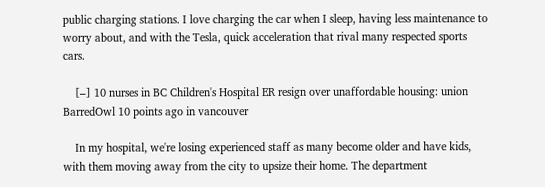public charging stations. I love charging the car when I sleep, having less maintenance to worry about, and with the Tesla, quick acceleration that rival many respected sports cars.

    [–] 10 nurses in BC Children's Hospital ER resign over unaffordable housing: union BarredOwl 10 points ago in vancouver

    In my hospital, we're losing experienced staff as many become older and have kids, with them moving away from the city to upsize their home. The department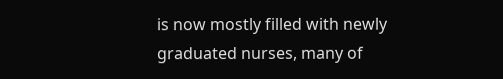is now mostly filled with newly graduated nurses, many of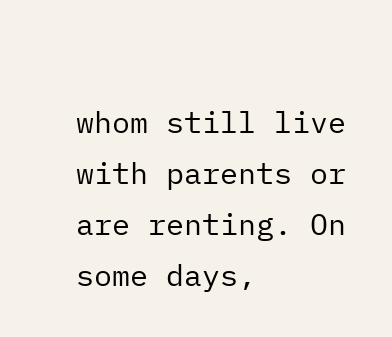whom still live with parents or are renting. On some days,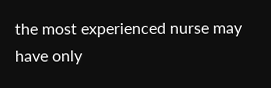the most experienced nurse may have only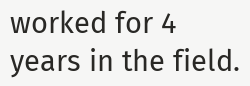worked for 4 years in the field.